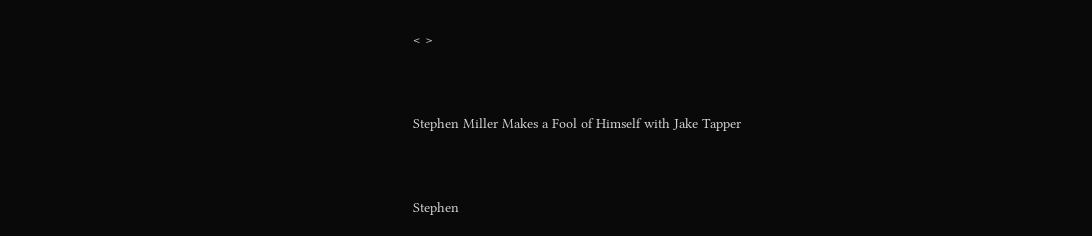< >


Stephen Miller Makes a Fool of Himself with Jake Tapper


Stephen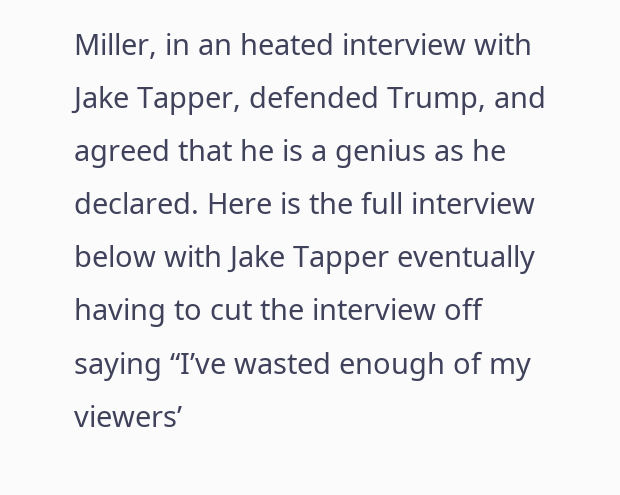Miller, in an heated interview with Jake Tapper, defended Trump, and agreed that he is a genius as he declared. Here is the full interview below with Jake Tapper eventually having to cut the interview off saying “I’ve wasted enough of my viewers’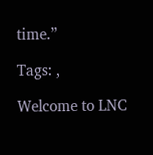time.”

Tags: ,

Welcome to LNC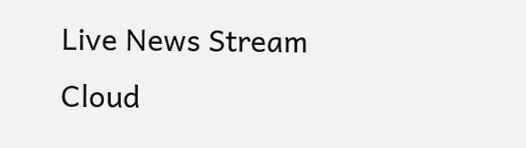Live News Stream Cloud